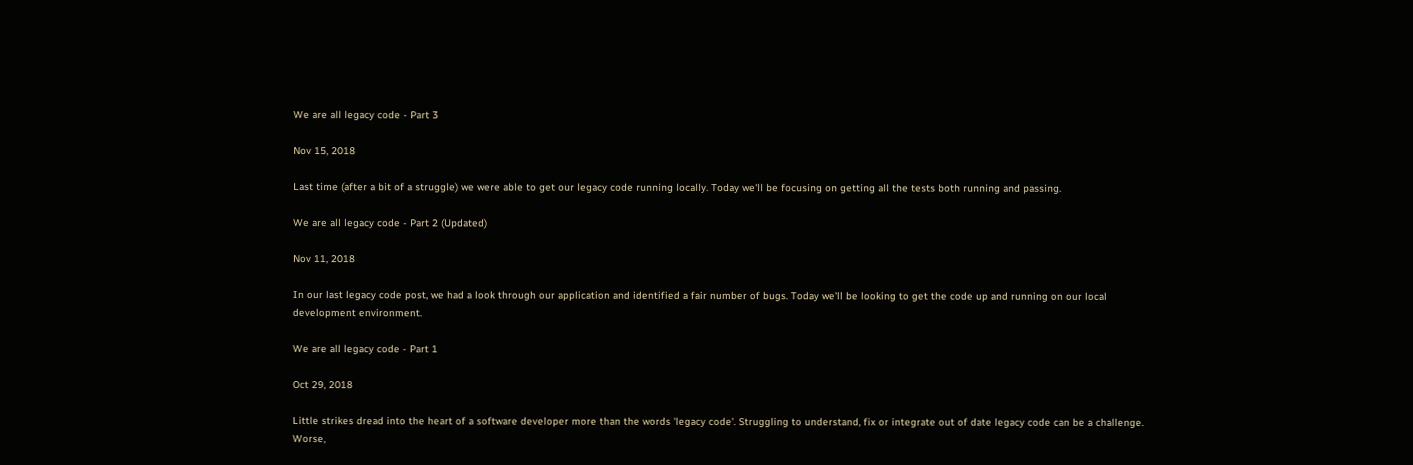We are all legacy code - Part 3

Nov 15, 2018

Last time (after a bit of a struggle) we were able to get our legacy code running locally. Today we'll be focusing on getting all the tests both running and passing.

We are all legacy code - Part 2 (Updated)

Nov 11, 2018

In our last legacy code post, we had a look through our application and identified a fair number of bugs. Today we'll be looking to get the code up and running on our local development environment.

We are all legacy code - Part 1

Oct 29, 2018

Little strikes dread into the heart of a software developer more than the words 'legacy code'. Struggling to understand, fix or integrate out of date legacy code can be a challenge. Worse,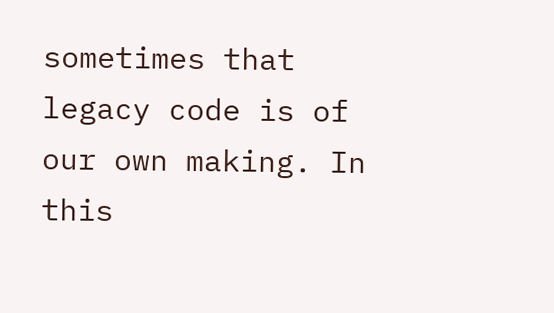sometimes that legacy code is of our own making. In this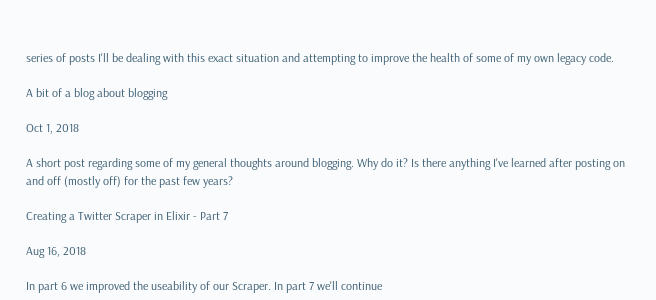series of posts I'll be dealing with this exact situation and attempting to improve the health of some of my own legacy code.

A bit of a blog about blogging

Oct 1, 2018

A short post regarding some of my general thoughts around blogging. Why do it? Is there anything I've learned after posting on and off (mostly off) for the past few years?

Creating a Twitter Scraper in Elixir - Part 7

Aug 16, 2018

In part 6 we improved the useability of our Scraper. In part 7 we'll continue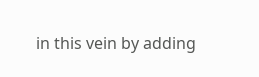in this vein by adding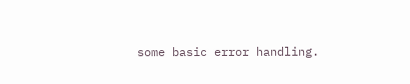some basic error handling.